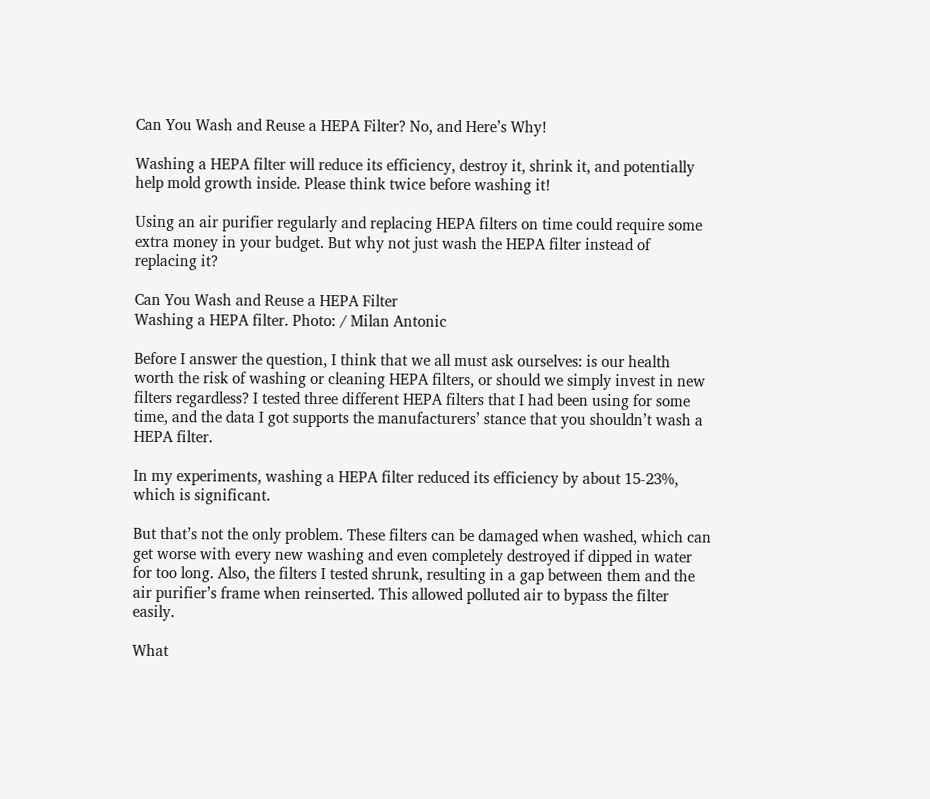Can You Wash and Reuse a HEPA Filter? No, and Here’s Why!

Washing a HEPA filter will reduce its efficiency, destroy it, shrink it, and potentially help mold growth inside. Please think twice before washing it!

Using an air purifier regularly and replacing HEPA filters on time could require some extra money in your budget. But why not just wash the HEPA filter instead of replacing it?

Can You Wash and Reuse a HEPA Filter
Washing a HEPA filter. Photo: / Milan Antonic

Before I answer the question, I think that we all must ask ourselves: is our health worth the risk of washing or cleaning HEPA filters, or should we simply invest in new filters regardless? I tested three different HEPA filters that I had been using for some time, and the data I got supports the manufacturers’ stance that you shouldn’t wash a HEPA filter.

In my experiments, washing a HEPA filter reduced its efficiency by about 15-23%, which is significant.

But that’s not the only problem. These filters can be damaged when washed, which can get worse with every new washing and even completely destroyed if dipped in water for too long. Also, the filters I tested shrunk, resulting in a gap between them and the air purifier’s frame when reinserted. This allowed polluted air to bypass the filter easily.

What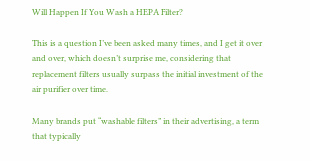Will Happen If You Wash a HEPA Filter?

This is a question I’ve been asked many times, and I get it over and over, which doesn’t surprise me, considering that replacement filters usually surpass the initial investment of the air purifier over time.

Many brands put “washable filters” in their advertising, a term that typically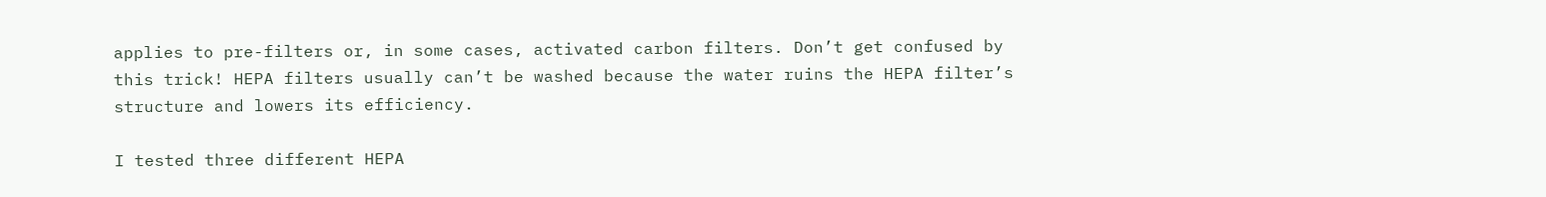applies to pre-filters or, in some cases, activated carbon filters. Don’t get confused by this trick! HEPA filters usually can’t be washed because the water ruins the HEPA filter’s structure and lowers its efficiency.

I tested three different HEPA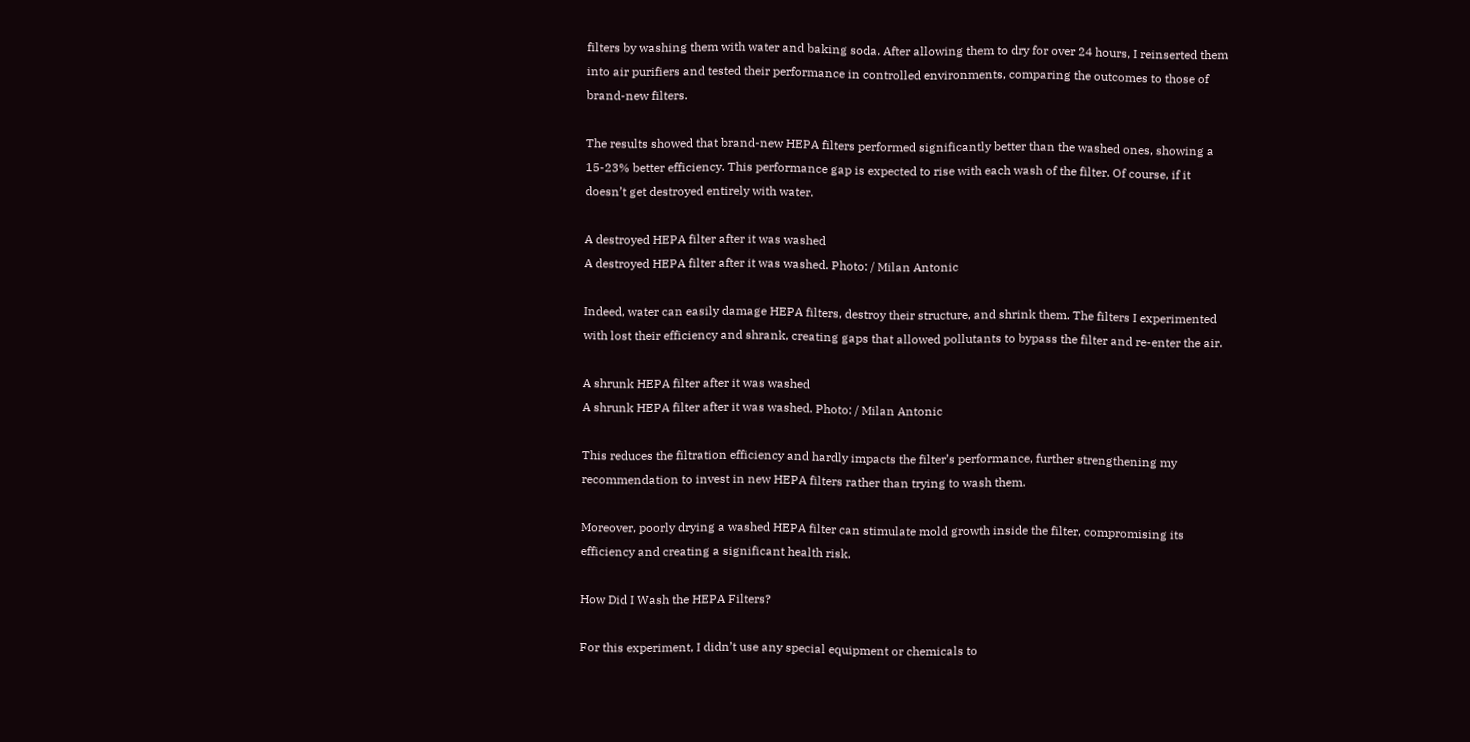filters by washing them with water and baking soda. After allowing them to dry for over 24 hours, I reinserted them into air purifiers and tested their performance in controlled environments, comparing the outcomes to those of brand-new filters.

The results showed that brand-new HEPA filters performed significantly better than the washed ones, showing a 15-23% better efficiency. This performance gap is expected to rise with each wash of the filter. Of course, if it doesn’t get destroyed entirely with water.

A destroyed HEPA filter after it was washed
A destroyed HEPA filter after it was washed. Photo: / Milan Antonic

Indeed, water can easily damage HEPA filters, destroy their structure, and shrink them. The filters I experimented with lost their efficiency and shrank, creating gaps that allowed pollutants to bypass the filter and re-enter the air.

A shrunk HEPA filter after it was washed
A shrunk HEPA filter after it was washed. Photo: / Milan Antonic

This reduces the filtration efficiency and hardly impacts the filter’s performance, further strengthening my recommendation to invest in new HEPA filters rather than trying to wash them.

Moreover, poorly drying a washed HEPA filter can stimulate mold growth inside the filter, compromising its efficiency and creating a significant health risk.

How Did I Wash the HEPA Filters?

For this experiment, I didn’t use any special equipment or chemicals to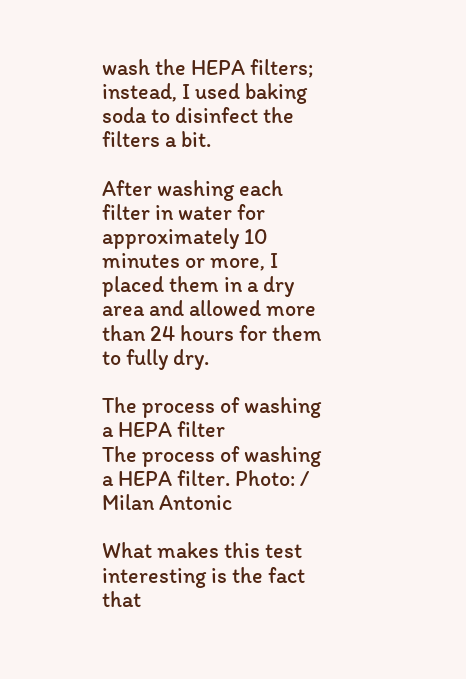wash the HEPA filters; instead, I used baking soda to disinfect the filters a bit.

After washing each filter in water for approximately 10 minutes or more, I placed them in a dry area and allowed more than 24 hours for them to fully dry.

The process of washing a HEPA filter
The process of washing a HEPA filter. Photo: / Milan Antonic

What makes this test interesting is the fact that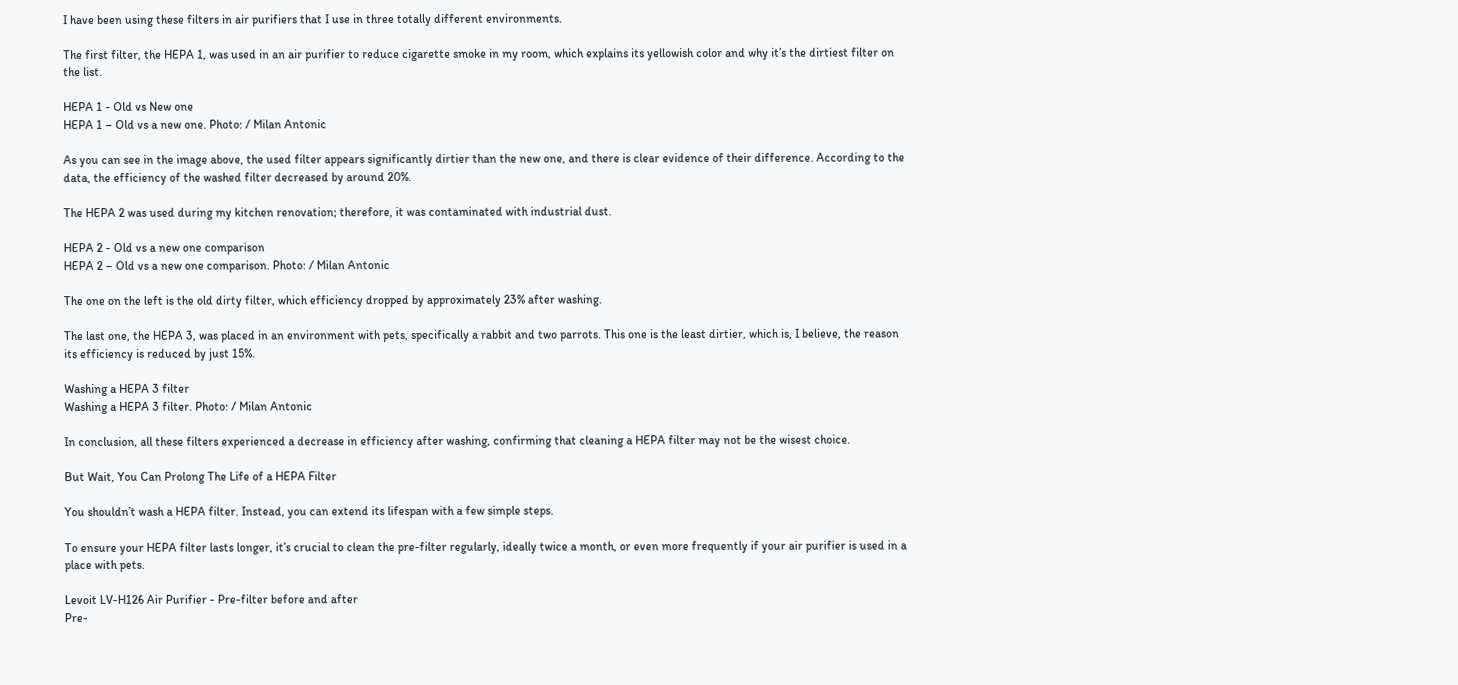I have been using these filters in air purifiers that I use in three totally different environments.

The first filter, the HEPA 1, was used in an air purifier to reduce cigarette smoke in my room, which explains its yellowish color and why it’s the dirtiest filter on the list.

HEPA 1 - Old vs New one
HEPA 1 – Old vs a new one. Photo: / Milan Antonic

As you can see in the image above, the used filter appears significantly dirtier than the new one, and there is clear evidence of their difference. According to the data, the efficiency of the washed filter decreased by around 20%.

The HEPA 2 was used during my kitchen renovation; therefore, it was contaminated with industrial dust.

HEPA 2 - Old vs a new one comparison
HEPA 2 – Old vs a new one comparison. Photo: / Milan Antonic

The one on the left is the old dirty filter, which efficiency dropped by approximately 23% after washing.

The last one, the HEPA 3, was placed in an environment with pets, specifically a rabbit and two parrots. This one is the least dirtier, which is, I believe, the reason its efficiency is reduced by just 15%.

Washing a HEPA 3 filter
Washing a HEPA 3 filter. Photo: / Milan Antonic

In conclusion, all these filters experienced a decrease in efficiency after washing, confirming that cleaning a HEPA filter may not be the wisest choice.

But Wait, You Can Prolong The Life of a HEPA Filter

You shouldn’t wash a HEPA filter. Instead, you can extend its lifespan with a few simple steps.

To ensure your HEPA filter lasts longer, it’s crucial to clean the pre-filter regularly, ideally twice a month, or even more frequently if your air purifier is used in a place with pets.

Levoit LV-H126 Air Purifier - Pre-filter before and after
Pre-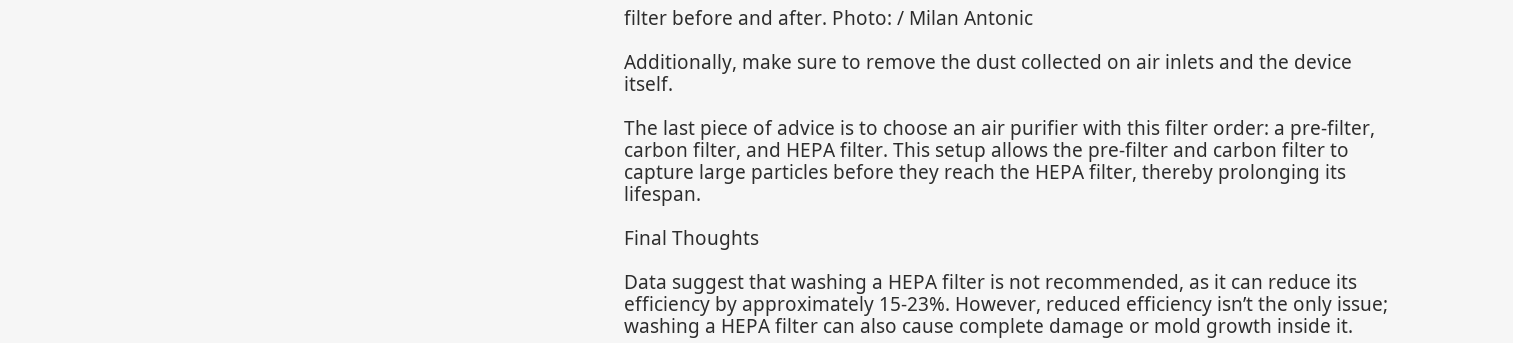filter before and after. Photo: / Milan Antonic

Additionally, make sure to remove the dust collected on air inlets and the device itself.

The last piece of advice is to choose an air purifier with this filter order: a pre-filter, carbon filter, and HEPA filter. This setup allows the pre-filter and carbon filter to capture large particles before they reach the HEPA filter, thereby prolonging its lifespan.

Final Thoughts

Data suggest that washing a HEPA filter is not recommended, as it can reduce its efficiency by approximately 15-23%. However, reduced efficiency isn’t the only issue; washing a HEPA filter can also cause complete damage or mold growth inside it.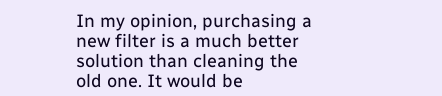In my opinion, purchasing a new filter is a much better solution than cleaning the old one. It would be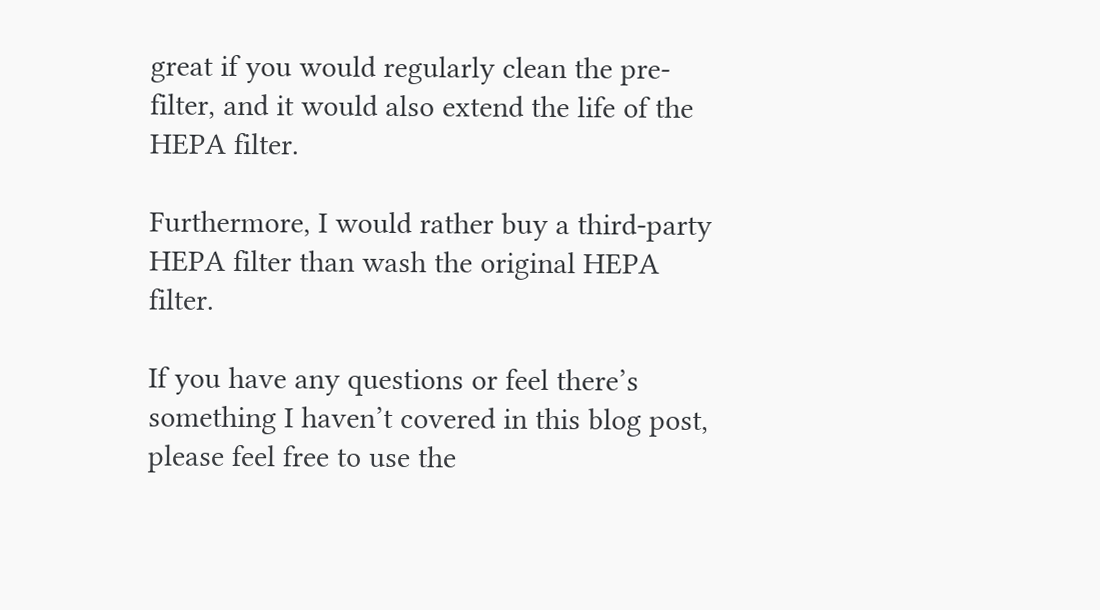great if you would regularly clean the pre-filter, and it would also extend the life of the HEPA filter.

Furthermore, I would rather buy a third-party HEPA filter than wash the original HEPA filter.

If you have any questions or feel there’s something I haven’t covered in this blog post, please feel free to use the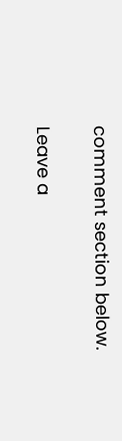comment section below.

Leave a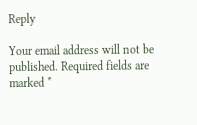Reply

Your email address will not be published. Required fields are marked *